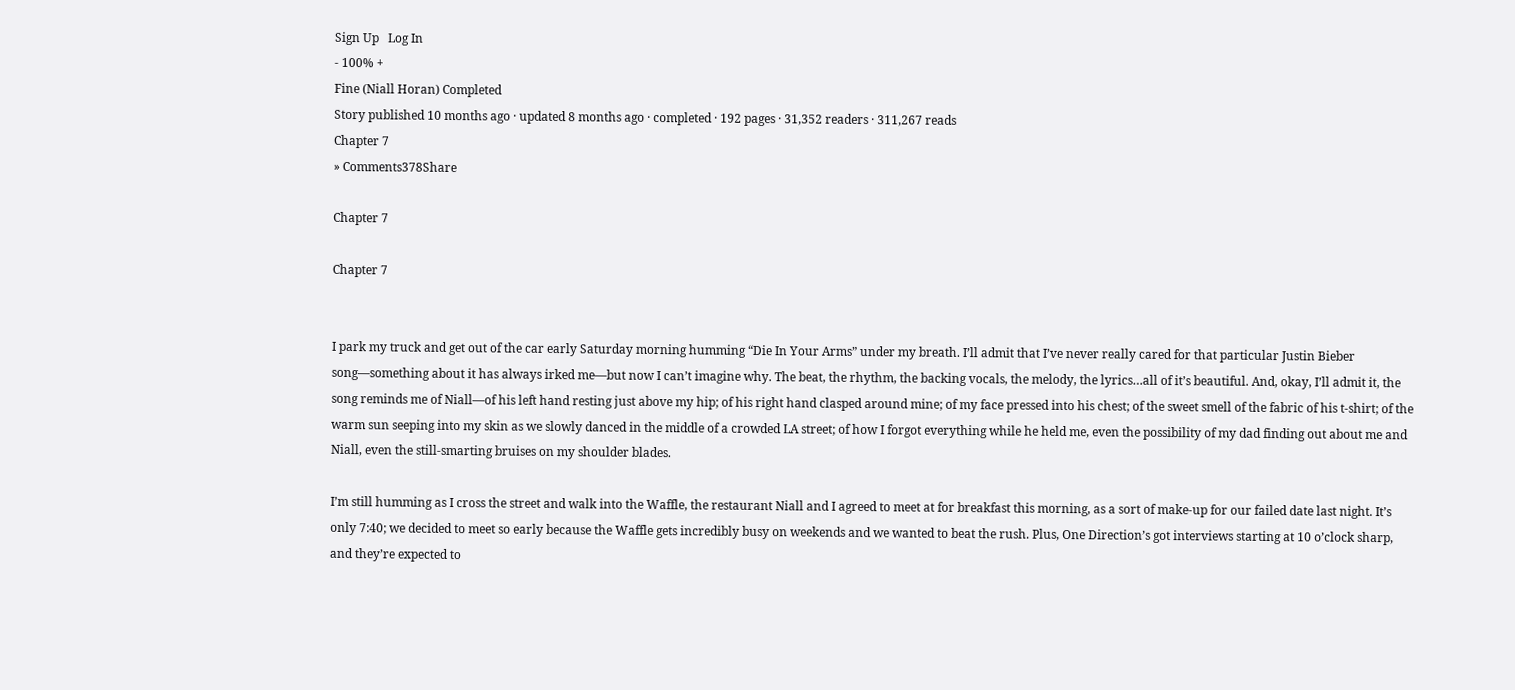Sign Up   Log In
- 100% +
Fine (Niall Horan) Completed
Story published 10 months ago · updated 8 months ago · completed · 192 pages · 31,352 readers · 311,267 reads
Chapter 7
» Comments378Share

Chapter 7

Chapter 7


I park my truck and get out of the car early Saturday morning humming “Die In Your Arms” under my breath. I’ll admit that I’ve never really cared for that particular Justin Bieber song—something about it has always irked me—but now I can’t imagine why. The beat, the rhythm, the backing vocals, the melody, the lyrics…all of it’s beautiful. And, okay, I’ll admit it, the song reminds me of Niall—of his left hand resting just above my hip; of his right hand clasped around mine; of my face pressed into his chest; of the sweet smell of the fabric of his t-shirt; of the warm sun seeping into my skin as we slowly danced in the middle of a crowded LA street; of how I forgot everything while he held me, even the possibility of my dad finding out about me and Niall, even the still-smarting bruises on my shoulder blades.

I’m still humming as I cross the street and walk into the Waffle, the restaurant Niall and I agreed to meet at for breakfast this morning, as a sort of make-up for our failed date last night. It’s only 7:40; we decided to meet so early because the Waffle gets incredibly busy on weekends and we wanted to beat the rush. Plus, One Direction’s got interviews starting at 10 o’clock sharp, and they’re expected to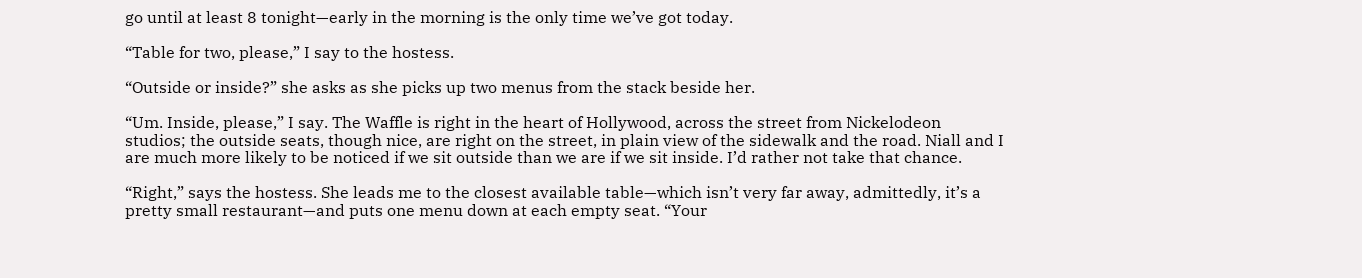go until at least 8 tonight—early in the morning is the only time we’ve got today.

“Table for two, please,” I say to the hostess.

“Outside or inside?” she asks as she picks up two menus from the stack beside her.

“Um. Inside, please,” I say. The Waffle is right in the heart of Hollywood, across the street from Nickelodeon studios; the outside seats, though nice, are right on the street, in plain view of the sidewalk and the road. Niall and I are much more likely to be noticed if we sit outside than we are if we sit inside. I’d rather not take that chance.

“Right,” says the hostess. She leads me to the closest available table—which isn’t very far away, admittedly, it’s a pretty small restaurant—and puts one menu down at each empty seat. “Your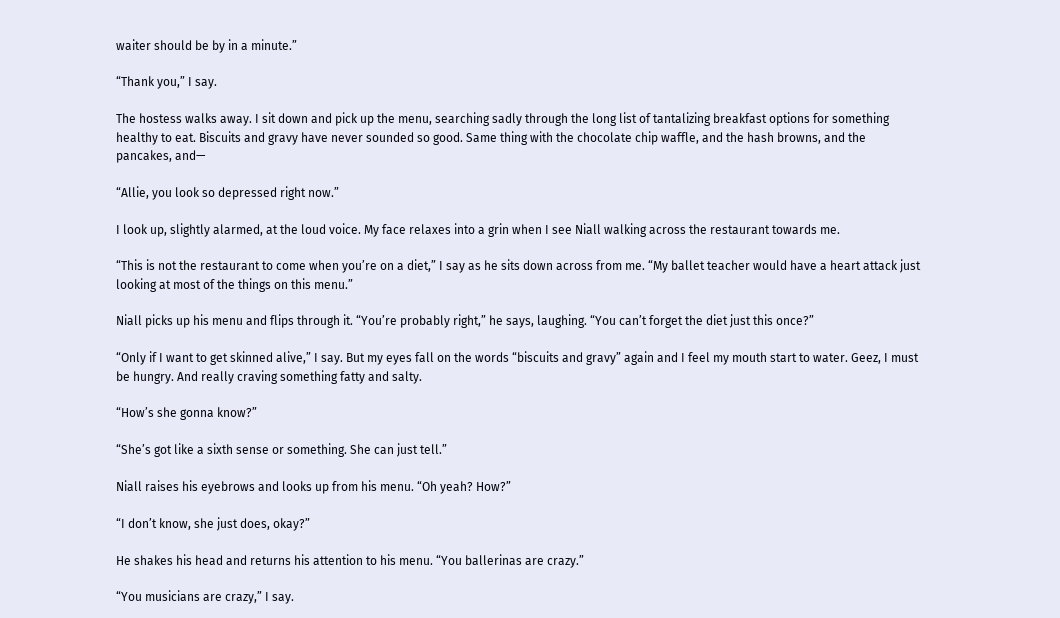waiter should be by in a minute.”

“Thank you,” I say.

The hostess walks away. I sit down and pick up the menu, searching sadly through the long list of tantalizing breakfast options for something healthy to eat. Biscuits and gravy have never sounded so good. Same thing with the chocolate chip waffle, and the hash browns, and the pancakes, and—

“Allie, you look so depressed right now.”

I look up, slightly alarmed, at the loud voice. My face relaxes into a grin when I see Niall walking across the restaurant towards me.

“This is not the restaurant to come when you’re on a diet,” I say as he sits down across from me. “My ballet teacher would have a heart attack just looking at most of the things on this menu.”

Niall picks up his menu and flips through it. “You’re probably right,” he says, laughing. “You can’t forget the diet just this once?”

“Only if I want to get skinned alive,” I say. But my eyes fall on the words “biscuits and gravy” again and I feel my mouth start to water. Geez, I must be hungry. And really craving something fatty and salty.

“How’s she gonna know?”

“She’s got like a sixth sense or something. She can just tell.”

Niall raises his eyebrows and looks up from his menu. “Oh yeah? How?”

“I don’t know, she just does, okay?”

He shakes his head and returns his attention to his menu. “You ballerinas are crazy.”

“You musicians are crazy,” I say.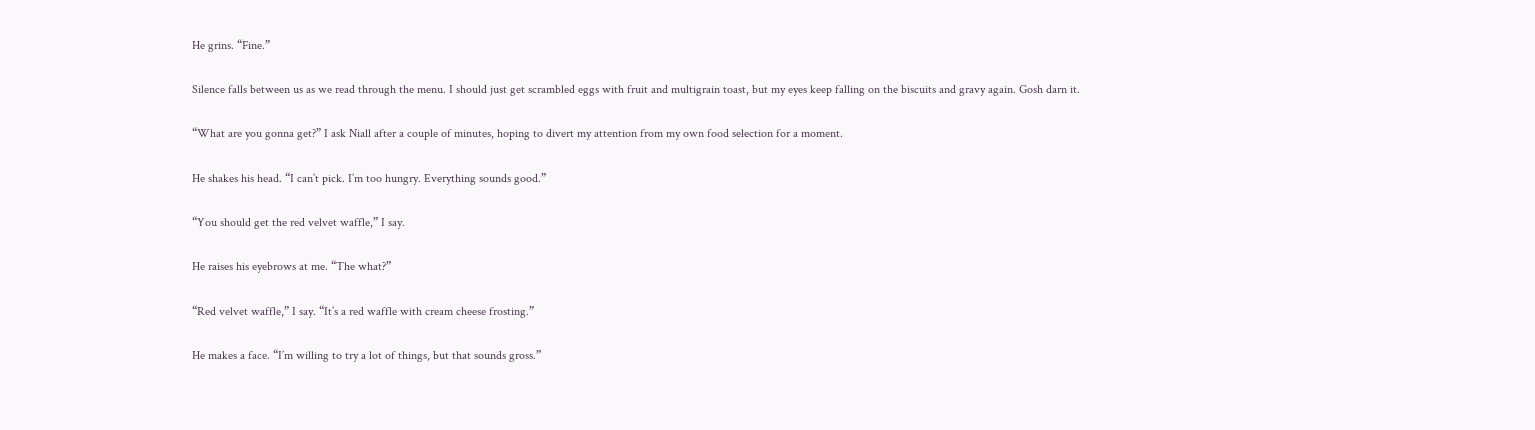He grins. “Fine.”

Silence falls between us as we read through the menu. I should just get scrambled eggs with fruit and multigrain toast, but my eyes keep falling on the biscuits and gravy again. Gosh darn it.

“What are you gonna get?” I ask Niall after a couple of minutes, hoping to divert my attention from my own food selection for a moment.

He shakes his head. “I can’t pick. I’m too hungry. Everything sounds good.”

“You should get the red velvet waffle,” I say.

He raises his eyebrows at me. “The what?”

“Red velvet waffle,” I say. “It’s a red waffle with cream cheese frosting.”

He makes a face. “I’m willing to try a lot of things, but that sounds gross.”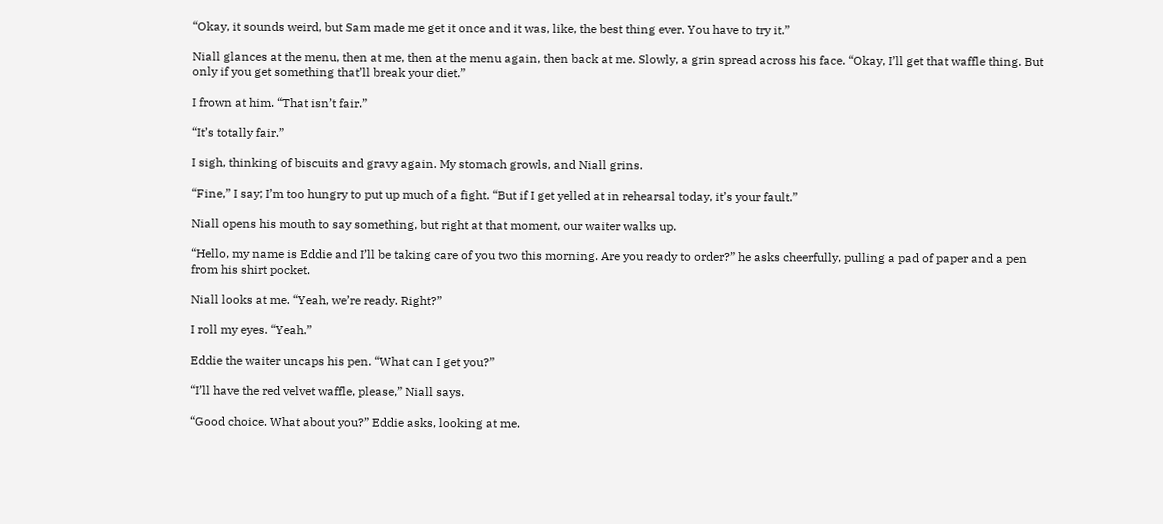“Okay, it sounds weird, but Sam made me get it once and it was, like, the best thing ever. You have to try it.”

Niall glances at the menu, then at me, then at the menu again, then back at me. Slowly, a grin spread across his face. “Okay, I’ll get that waffle thing. But only if you get something that’ll break your diet.”

I frown at him. “That isn’t fair.”

“It’s totally fair.”

I sigh, thinking of biscuits and gravy again. My stomach growls, and Niall grins.

“Fine,” I say; I’m too hungry to put up much of a fight. “But if I get yelled at in rehearsal today, it’s your fault.”

Niall opens his mouth to say something, but right at that moment, our waiter walks up.

“Hello, my name is Eddie and I’ll be taking care of you two this morning. Are you ready to order?” he asks cheerfully, pulling a pad of paper and a pen from his shirt pocket.

Niall looks at me. “Yeah, we’re ready. Right?”

I roll my eyes. “Yeah.”

Eddie the waiter uncaps his pen. “What can I get you?”

“I’ll have the red velvet waffle, please,” Niall says.

“Good choice. What about you?” Eddie asks, looking at me.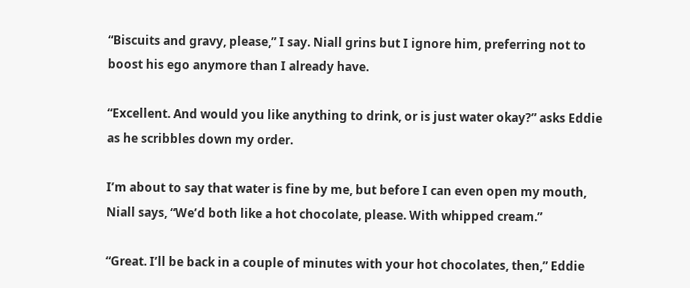“Biscuits and gravy, please,” I say. Niall grins but I ignore him, preferring not to boost his ego anymore than I already have.

“Excellent. And would you like anything to drink, or is just water okay?” asks Eddie as he scribbles down my order.

I’m about to say that water is fine by me, but before I can even open my mouth, Niall says, “We’d both like a hot chocolate, please. With whipped cream.”

“Great. I’ll be back in a couple of minutes with your hot chocolates, then,” Eddie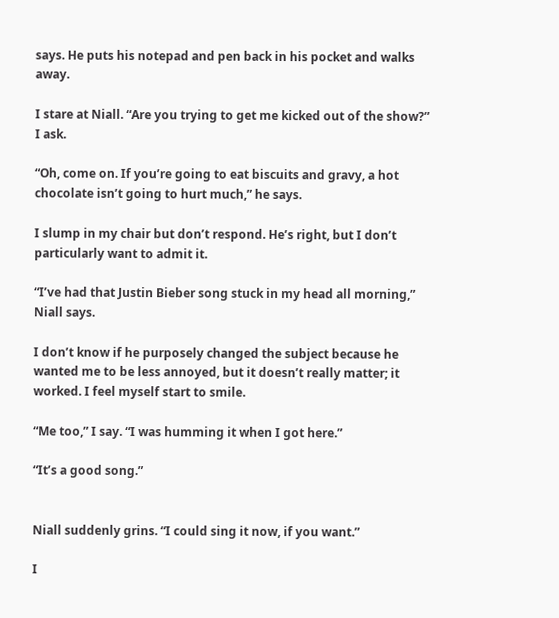says. He puts his notepad and pen back in his pocket and walks away.

I stare at Niall. “Are you trying to get me kicked out of the show?” I ask.

“Oh, come on. If you’re going to eat biscuits and gravy, a hot chocolate isn’t going to hurt much,” he says.

I slump in my chair but don’t respond. He’s right, but I don’t particularly want to admit it.

“I’ve had that Justin Bieber song stuck in my head all morning,” Niall says.

I don’t know if he purposely changed the subject because he wanted me to be less annoyed, but it doesn’t really matter; it worked. I feel myself start to smile.

“Me too,” I say. “I was humming it when I got here.”

“It’s a good song.”


Niall suddenly grins. “I could sing it now, if you want.”

I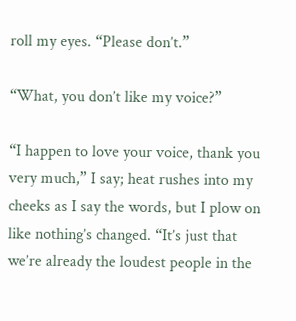roll my eyes. “Please don’t.”

“What, you don’t like my voice?”

“I happen to love your voice, thank you very much,” I say; heat rushes into my cheeks as I say the words, but I plow on like nothing’s changed. “It’s just that we’re already the loudest people in the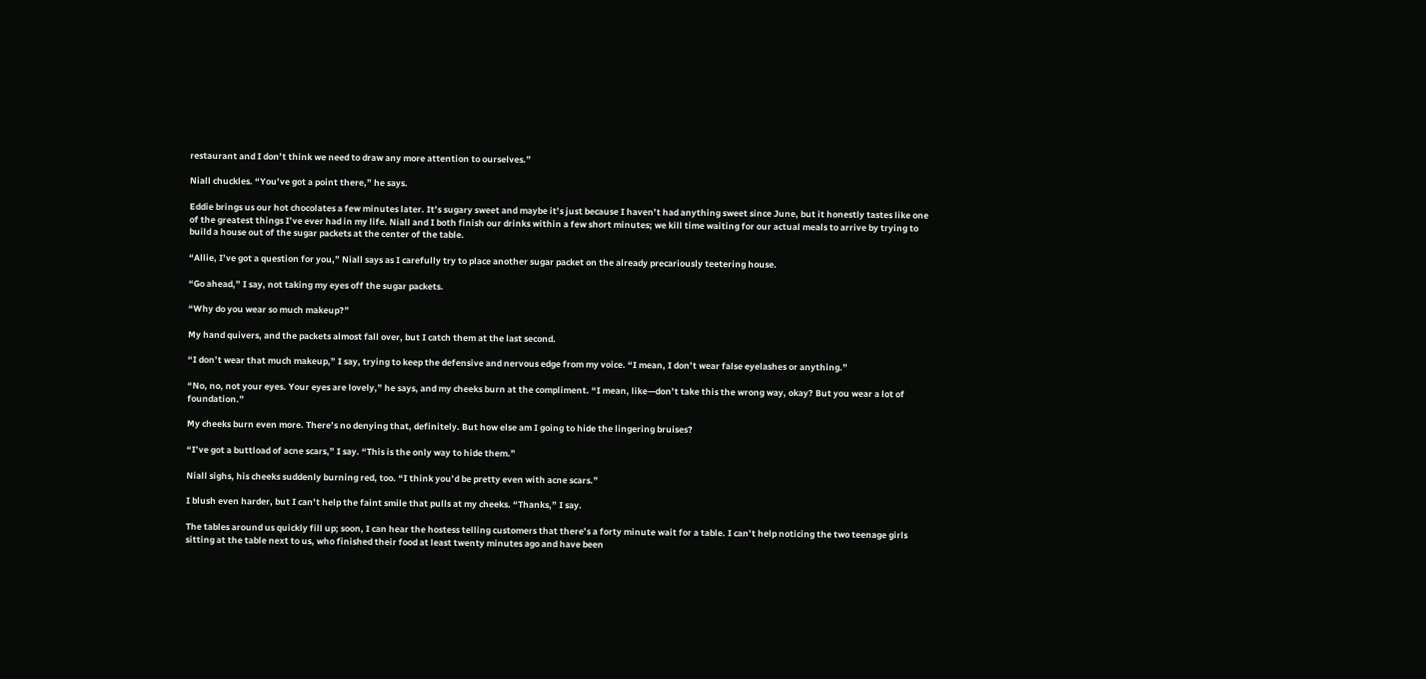restaurant and I don’t think we need to draw any more attention to ourselves.”

Niall chuckles. “You’ve got a point there,” he says.

Eddie brings us our hot chocolates a few minutes later. It’s sugary sweet and maybe it’s just because I haven’t had anything sweet since June, but it honestly tastes like one of the greatest things I’ve ever had in my life. Niall and I both finish our drinks within a few short minutes; we kill time waiting for our actual meals to arrive by trying to build a house out of the sugar packets at the center of the table.

“Allie, I’ve got a question for you,” Niall says as I carefully try to place another sugar packet on the already precariously teetering house.

“Go ahead,” I say, not taking my eyes off the sugar packets.

“Why do you wear so much makeup?”

My hand quivers, and the packets almost fall over, but I catch them at the last second.

“I don’t wear that much makeup,” I say, trying to keep the defensive and nervous edge from my voice. “I mean, I don’t wear false eyelashes or anything.”

“No, no, not your eyes. Your eyes are lovely,” he says, and my cheeks burn at the compliment. “I mean, like—don’t take this the wrong way, okay? But you wear a lot of foundation.”

My cheeks burn even more. There’s no denying that, definitely. But how else am I going to hide the lingering bruises?

“I’ve got a buttload of acne scars,” I say. “This is the only way to hide them.”

Niall sighs, his cheeks suddenly burning red, too. “I think you’d be pretty even with acne scars.”

I blush even harder, but I can’t help the faint smile that pulls at my cheeks. “Thanks,” I say.

The tables around us quickly fill up; soon, I can hear the hostess telling customers that there’s a forty minute wait for a table. I can’t help noticing the two teenage girls sitting at the table next to us, who finished their food at least twenty minutes ago and have been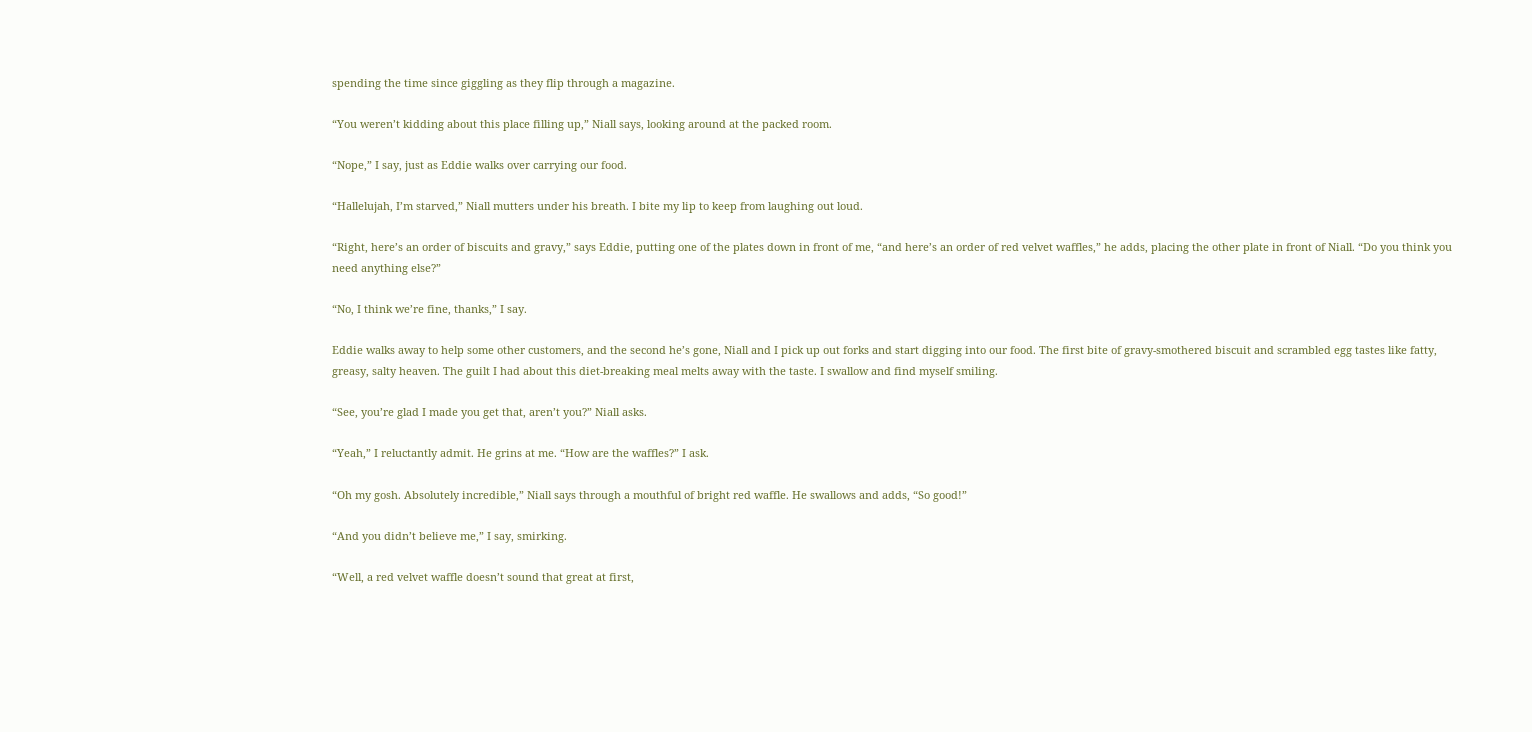spending the time since giggling as they flip through a magazine.

“You weren’t kidding about this place filling up,” Niall says, looking around at the packed room.

“Nope,” I say, just as Eddie walks over carrying our food.

“Hallelujah, I’m starved,” Niall mutters under his breath. I bite my lip to keep from laughing out loud.

“Right, here’s an order of biscuits and gravy,” says Eddie, putting one of the plates down in front of me, “and here’s an order of red velvet waffles,” he adds, placing the other plate in front of Niall. “Do you think you need anything else?”

“No, I think we’re fine, thanks,” I say.

Eddie walks away to help some other customers, and the second he’s gone, Niall and I pick up out forks and start digging into our food. The first bite of gravy-smothered biscuit and scrambled egg tastes like fatty, greasy, salty heaven. The guilt I had about this diet-breaking meal melts away with the taste. I swallow and find myself smiling.

“See, you’re glad I made you get that, aren’t you?” Niall asks.

“Yeah,” I reluctantly admit. He grins at me. “How are the waffles?” I ask.

“Oh my gosh. Absolutely incredible,” Niall says through a mouthful of bright red waffle. He swallows and adds, “So good!”

“And you didn’t believe me,” I say, smirking.

“Well, a red velvet waffle doesn’t sound that great at first,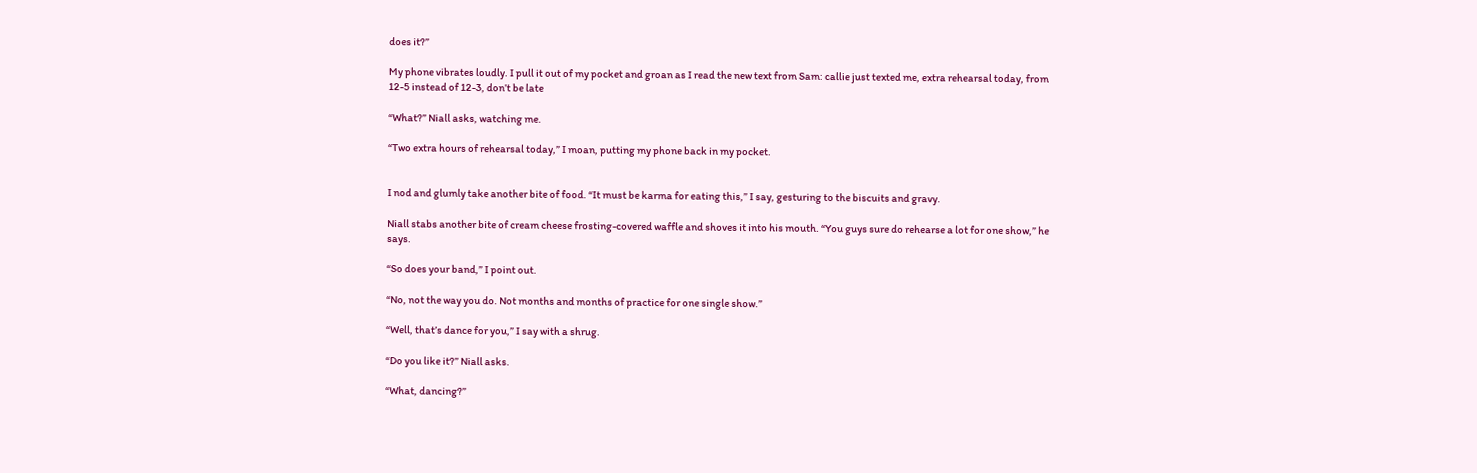does it?”

My phone vibrates loudly. I pull it out of my pocket and groan as I read the new text from Sam: callie just texted me, extra rehearsal today, from 12-5 instead of 12-3, don’t be late

“What?” Niall asks, watching me.

“Two extra hours of rehearsal today,” I moan, putting my phone back in my pocket.


I nod and glumly take another bite of food. “It must be karma for eating this,” I say, gesturing to the biscuits and gravy.

Niall stabs another bite of cream cheese frosting-covered waffle and shoves it into his mouth. “You guys sure do rehearse a lot for one show,” he says.

“So does your band,” I point out.

“No, not the way you do. Not months and months of practice for one single show.”

“Well, that’s dance for you,” I say with a shrug.

“Do you like it?” Niall asks.

“What, dancing?”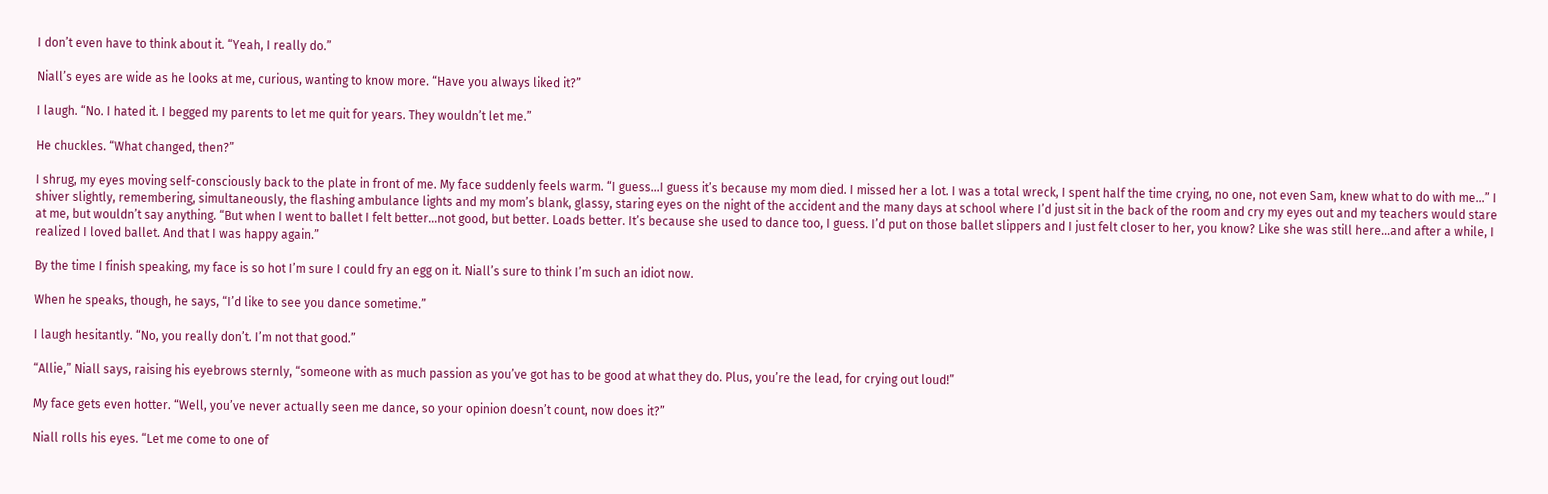I don’t even have to think about it. “Yeah, I really do.”

Niall’s eyes are wide as he looks at me, curious, wanting to know more. “Have you always liked it?”

I laugh. “No. I hated it. I begged my parents to let me quit for years. They wouldn’t let me.”

He chuckles. “What changed, then?”

I shrug, my eyes moving self-consciously back to the plate in front of me. My face suddenly feels warm. “I guess…I guess it’s because my mom died. I missed her a lot. I was a total wreck, I spent half the time crying, no one, not even Sam, knew what to do with me…” I shiver slightly, remembering, simultaneously, the flashing ambulance lights and my mom’s blank, glassy, staring eyes on the night of the accident and the many days at school where I’d just sit in the back of the room and cry my eyes out and my teachers would stare at me, but wouldn’t say anything. “But when I went to ballet I felt better…not good, but better. Loads better. It’s because she used to dance too, I guess. I’d put on those ballet slippers and I just felt closer to her, you know? Like she was still here…and after a while, I realized I loved ballet. And that I was happy again.”

By the time I finish speaking, my face is so hot I’m sure I could fry an egg on it. Niall’s sure to think I’m such an idiot now.

When he speaks, though, he says, “I’d like to see you dance sometime.”

I laugh hesitantly. “No, you really don’t. I’m not that good.”

“Allie,” Niall says, raising his eyebrows sternly, “someone with as much passion as you’ve got has to be good at what they do. Plus, you’re the lead, for crying out loud!”

My face gets even hotter. “Well, you’ve never actually seen me dance, so your opinion doesn’t count, now does it?”

Niall rolls his eyes. “Let me come to one of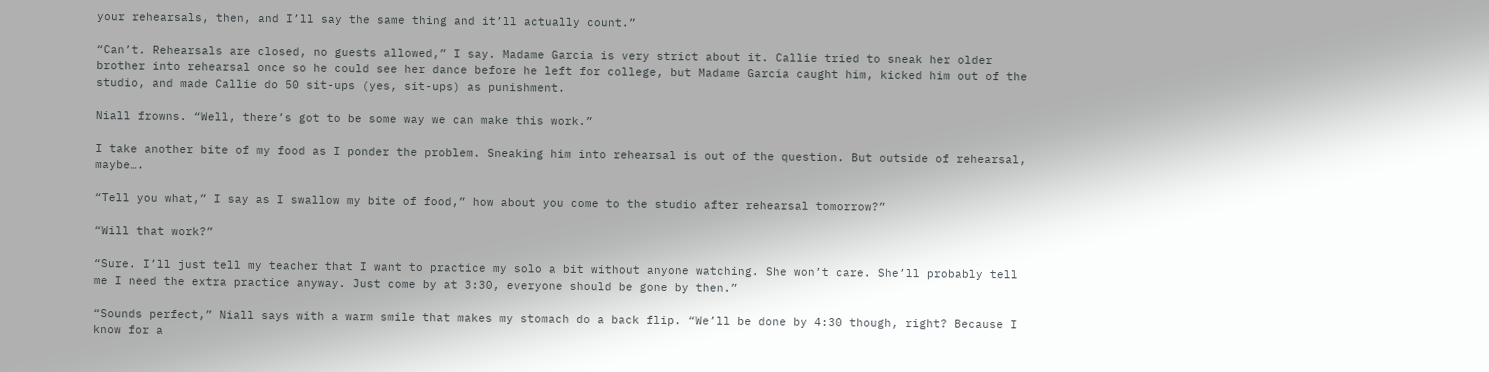your rehearsals, then, and I’ll say the same thing and it’ll actually count.”

“Can’t. Rehearsals are closed, no guests allowed,” I say. Madame Garcia is very strict about it. Callie tried to sneak her older brother into rehearsal once so he could see her dance before he left for college, but Madame Garcia caught him, kicked him out of the studio, and made Callie do 50 sit-ups (yes, sit-ups) as punishment.

Niall frowns. “Well, there’s got to be some way we can make this work.”

I take another bite of my food as I ponder the problem. Sneaking him into rehearsal is out of the question. But outside of rehearsal, maybe….

“Tell you what,” I say as I swallow my bite of food,” how about you come to the studio after rehearsal tomorrow?”

“Will that work?”

“Sure. I’ll just tell my teacher that I want to practice my solo a bit without anyone watching. She won’t care. She’ll probably tell me I need the extra practice anyway. Just come by at 3:30, everyone should be gone by then.”

“Sounds perfect,” Niall says with a warm smile that makes my stomach do a back flip. “We’ll be done by 4:30 though, right? Because I know for a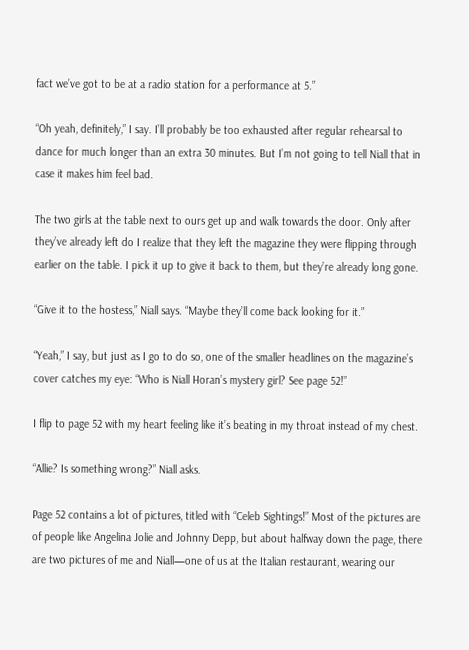fact we’ve got to be at a radio station for a performance at 5.”

“Oh yeah, definitely,” I say. I’ll probably be too exhausted after regular rehearsal to dance for much longer than an extra 30 minutes. But I’m not going to tell Niall that in case it makes him feel bad.

The two girls at the table next to ours get up and walk towards the door. Only after they’ve already left do I realize that they left the magazine they were flipping through earlier on the table. I pick it up to give it back to them, but they’re already long gone.

“Give it to the hostess,” Niall says. “Maybe they’ll come back looking for it.”

“Yeah,” I say, but just as I go to do so, one of the smaller headlines on the magazine’s cover catches my eye: “Who is Niall Horan’s mystery girl? See page 52!”

I flip to page 52 with my heart feeling like it’s beating in my throat instead of my chest.

“Allie? Is something wrong?” Niall asks.

Page 52 contains a lot of pictures, titled with “Celeb Sightings!” Most of the pictures are of people like Angelina Jolie and Johnny Depp, but about halfway down the page, there are two pictures of me and Niall—one of us at the Italian restaurant, wearing our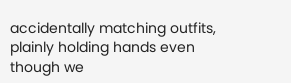accidentally matching outfits, plainly holding hands even though we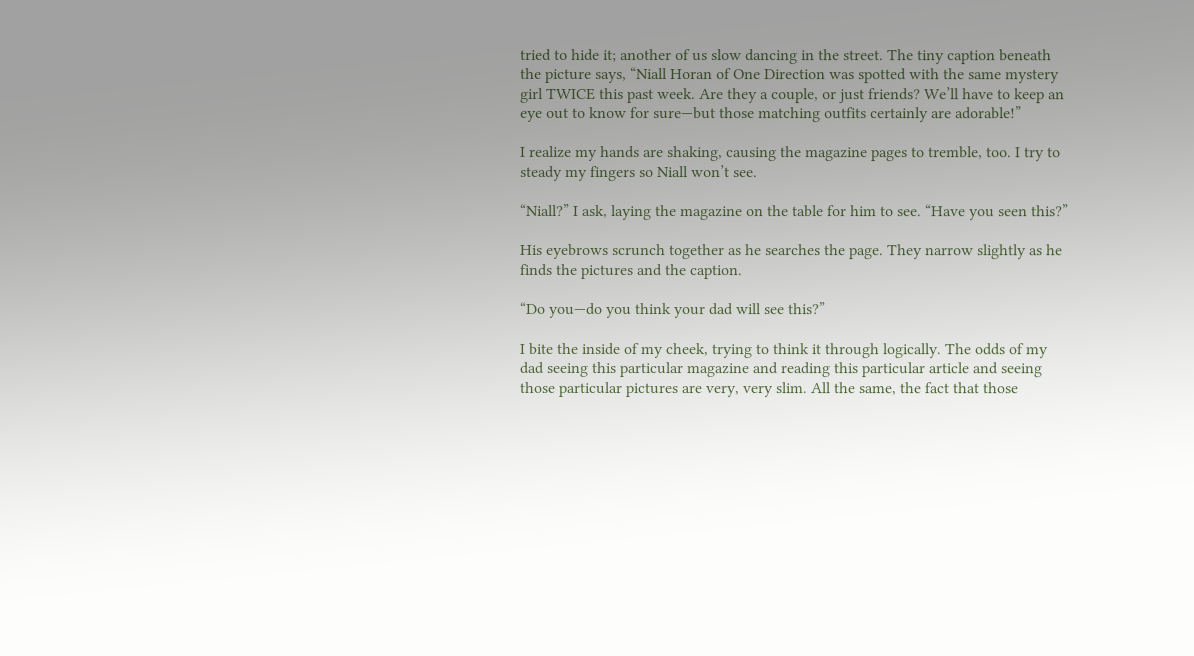tried to hide it; another of us slow dancing in the street. The tiny caption beneath the picture says, “Niall Horan of One Direction was spotted with the same mystery girl TWICE this past week. Are they a couple, or just friends? We’ll have to keep an eye out to know for sure—but those matching outfits certainly are adorable!”

I realize my hands are shaking, causing the magazine pages to tremble, too. I try to steady my fingers so Niall won’t see.

“Niall?” I ask, laying the magazine on the table for him to see. “Have you seen this?”

His eyebrows scrunch together as he searches the page. They narrow slightly as he finds the pictures and the caption.

“Do you—do you think your dad will see this?”

I bite the inside of my cheek, trying to think it through logically. The odds of my dad seeing this particular magazine and reading this particular article and seeing those particular pictures are very, very slim. All the same, the fact that those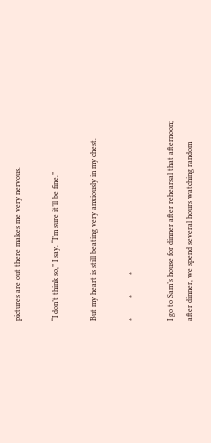pictures are out there makes me very nervous.

“I don’t think so,” I say. “I’m sure it’ll be fine.”

But my heart is still beating very anxiously in my chest.

*          *          *

I go to Sam’s house for dinner after rehearsal that afternoon; after dinner, we spend several hours watching random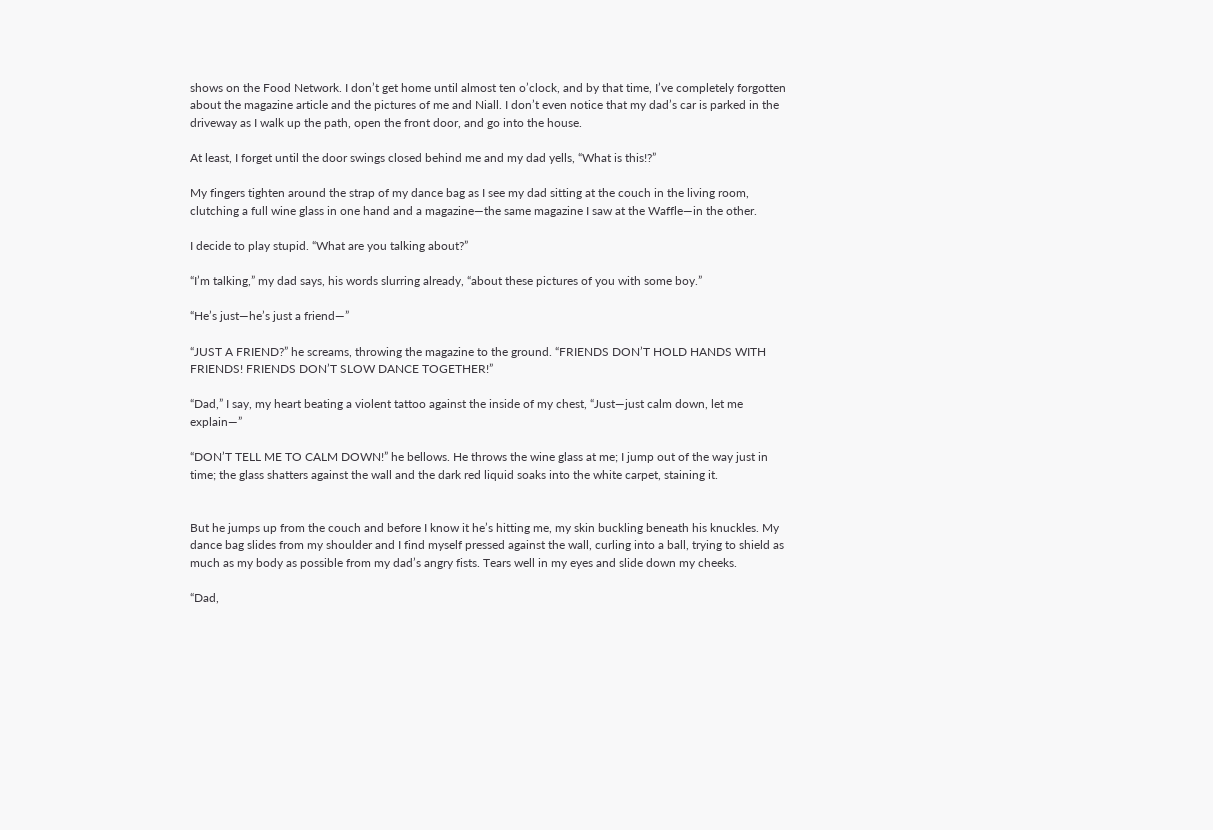shows on the Food Network. I don’t get home until almost ten o’clock, and by that time, I’ve completely forgotten about the magazine article and the pictures of me and Niall. I don’t even notice that my dad’s car is parked in the driveway as I walk up the path, open the front door, and go into the house.

At least, I forget until the door swings closed behind me and my dad yells, “What is this!?”

My fingers tighten around the strap of my dance bag as I see my dad sitting at the couch in the living room, clutching a full wine glass in one hand and a magazine—the same magazine I saw at the Waffle—in the other.

I decide to play stupid. “What are you talking about?”

“I’m talking,” my dad says, his words slurring already, “about these pictures of you with some boy.”

“He’s just—he’s just a friend—”

“JUST A FRIEND?” he screams, throwing the magazine to the ground. “FRIENDS DON’T HOLD HANDS WITH FRIENDS! FRIENDS DON’T SLOW DANCE TOGETHER!”

“Dad,” I say, my heart beating a violent tattoo against the inside of my chest, “Just—just calm down, let me explain—”

“DON’T TELL ME TO CALM DOWN!” he bellows. He throws the wine glass at me; I jump out of the way just in time; the glass shatters against the wall and the dark red liquid soaks into the white carpet, staining it.


But he jumps up from the couch and before I know it he’s hitting me, my skin buckling beneath his knuckles. My dance bag slides from my shoulder and I find myself pressed against the wall, curling into a ball, trying to shield as much as my body as possible from my dad’s angry fists. Tears well in my eyes and slide down my cheeks.

“Dad,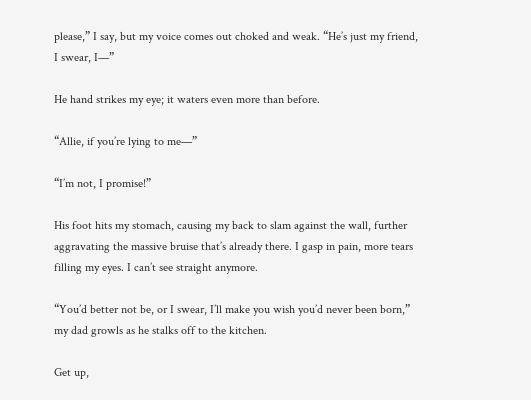please,” I say, but my voice comes out choked and weak. “He’s just my friend, I swear, I—”

He hand strikes my eye; it waters even more than before.

“Allie, if you’re lying to me—”

“I’m not, I promise!”

His foot hits my stomach, causing my back to slam against the wall, further aggravating the massive bruise that’s already there. I gasp in pain, more tears filling my eyes. I can’t see straight anymore.

“You’d better not be, or I swear, I’ll make you wish you’d never been born,” my dad growls as he stalks off to the kitchen.

Get up,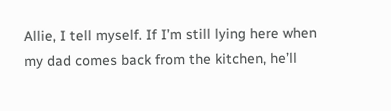Allie, I tell myself. If I’m still lying here when my dad comes back from the kitchen, he’ll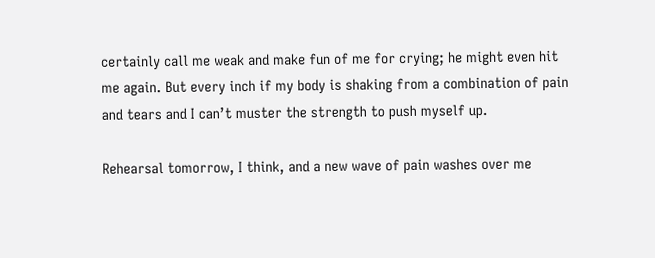certainly call me weak and make fun of me for crying; he might even hit me again. But every inch if my body is shaking from a combination of pain and tears and I can’t muster the strength to push myself up.

Rehearsal tomorrow, I think, and a new wave of pain washes over me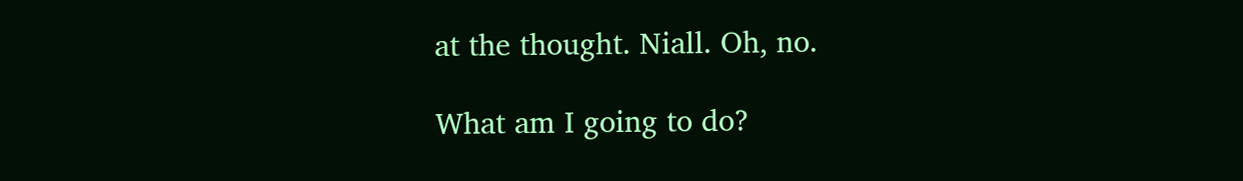at the thought. Niall. Oh, no.

What am I going to do?